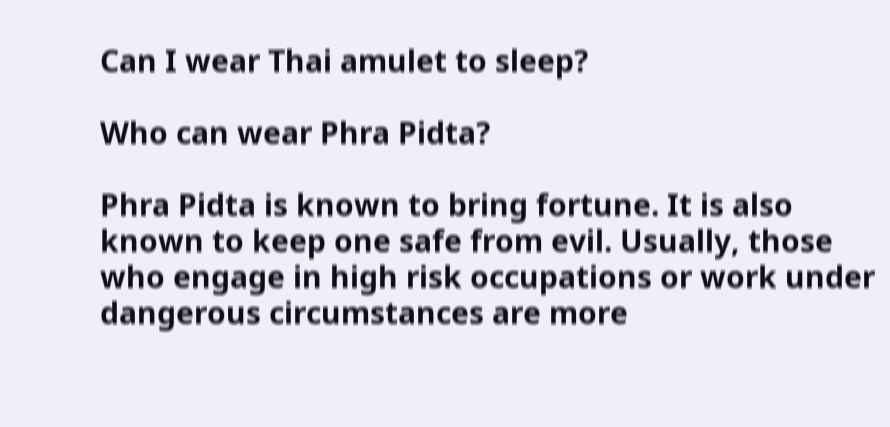Can I wear Thai amulet to sleep?

Who can wear Phra Pidta?

Phra Pidta is known to bring fortune. It is also known to keep one safe from evil. Usually, those who engage in high risk occupations or work under dangerous circumstances are more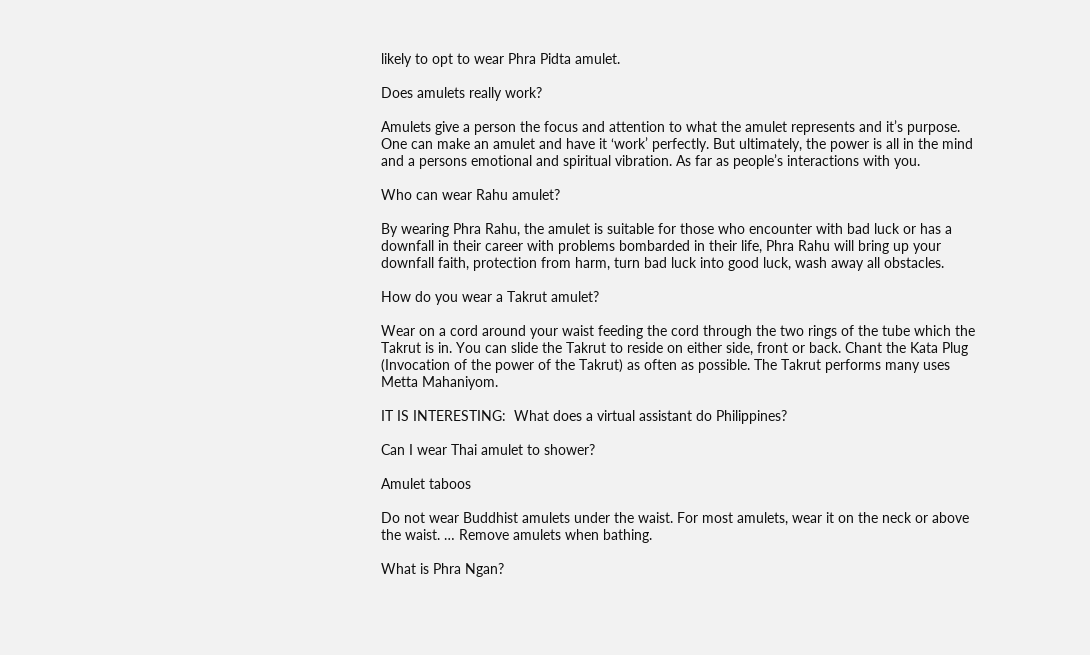likely to opt to wear Phra Pidta amulet.

Does amulets really work?

Amulets give a person the focus and attention to what the amulet represents and it’s purpose. One can make an amulet and have it ‘work’ perfectly. But ultimately, the power is all in the mind and a persons emotional and spiritual vibration. As far as people’s interactions with you.

Who can wear Rahu amulet?

By wearing Phra Rahu, the amulet is suitable for those who encounter with bad luck or has a downfall in their career with problems bombarded in their life, Phra Rahu will bring up your downfall faith, protection from harm, turn bad luck into good luck, wash away all obstacles.

How do you wear a Takrut amulet?

Wear on a cord around your waist feeding the cord through the two rings of the tube which the Takrut is in. You can slide the Takrut to reside on either side, front or back. Chant the Kata Plug (Invocation of the power of the Takrut) as often as possible. The Takrut performs many uses Metta Mahaniyom.

IT IS INTERESTING:  What does a virtual assistant do Philippines?

Can I wear Thai amulet to shower?

Amulet taboos

Do not wear Buddhist amulets under the waist. For most amulets, wear it on the neck or above the waist. … Remove amulets when bathing.

What is Phra Ngan?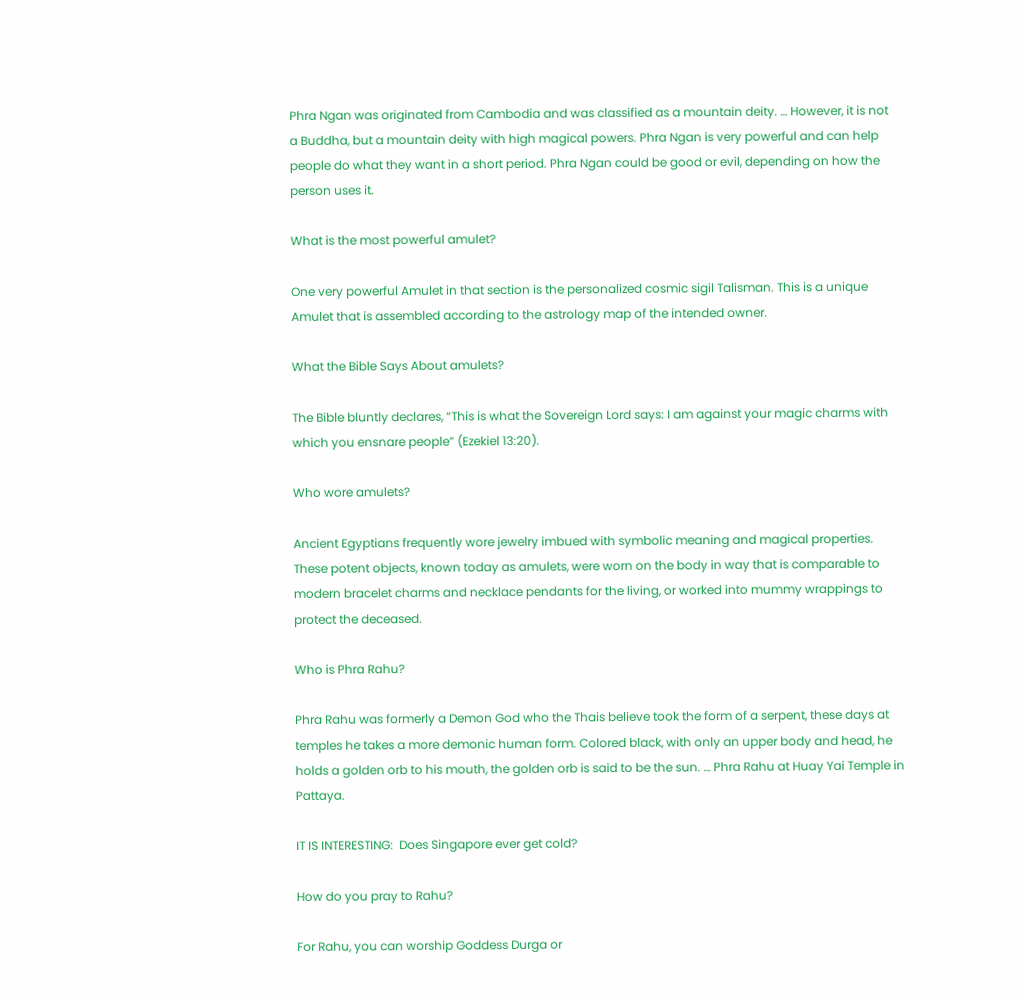Phra Ngan was originated from Cambodia and was classified as a mountain deity. … However, it is not a Buddha, but a mountain deity with high magical powers. Phra Ngan is very powerful and can help people do what they want in a short period. Phra Ngan could be good or evil, depending on how the person uses it.

What is the most powerful amulet?

One very powerful Amulet in that section is the personalized cosmic sigil Talisman. This is a unique Amulet that is assembled according to the astrology map of the intended owner.

What the Bible Says About amulets?

The Bible bluntly declares, “This is what the Sovereign Lord says: I am against your magic charms with which you ensnare people” (Ezekiel 13:20).

Who wore amulets?

Ancient Egyptians frequently wore jewelry imbued with symbolic meaning and magical properties. These potent objects, known today as amulets, were worn on the body in way that is comparable to modern bracelet charms and necklace pendants for the living, or worked into mummy wrappings to protect the deceased.

Who is Phra Rahu?

Phra Rahu was formerly a Demon God who the Thais believe took the form of a serpent, these days at temples he takes a more demonic human form. Colored black, with only an upper body and head, he holds a golden orb to his mouth, the golden orb is said to be the sun. … Phra Rahu at Huay Yai Temple in Pattaya.

IT IS INTERESTING:  Does Singapore ever get cold?

How do you pray to Rahu?

For Rahu, you can worship Goddess Durga or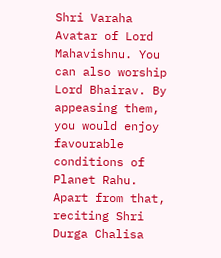Shri Varaha Avatar of Lord Mahavishnu. You can also worship Lord Bhairav. By appeasing them, you would enjoy favourable conditions of Planet Rahu. Apart from that, reciting Shri Durga Chalisa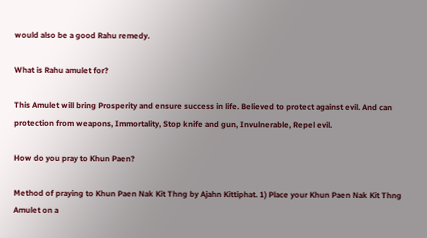would also be a good Rahu remedy.

What is Rahu amulet for?

This Amulet will bring Prosperity and ensure success in life. Believed to protect against evil. And can protection from weapons, Immortality, Stop knife and gun, Invulnerable, Repel evil.

How do you pray to Khun Paen?

Method of praying to Khun Paen Nak Kit Thng by Ajahn Kittiphat. 1) Place your Khun Paen Nak Kit Thng Amulet on a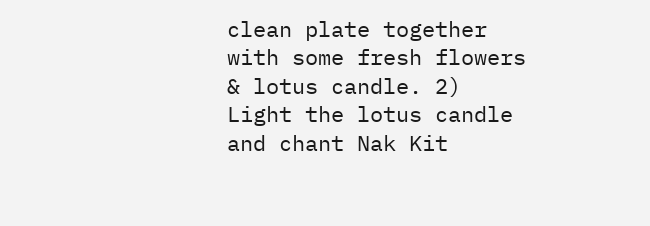clean plate together with some fresh flowers & lotus candle. 2) Light the lotus candle and chant Nak Kit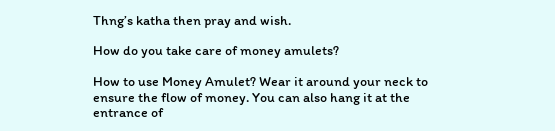Thng’s katha then pray and wish.

How do you take care of money amulets?

How to use Money Amulet? Wear it around your neck to ensure the flow of money. You can also hang it at the entrance of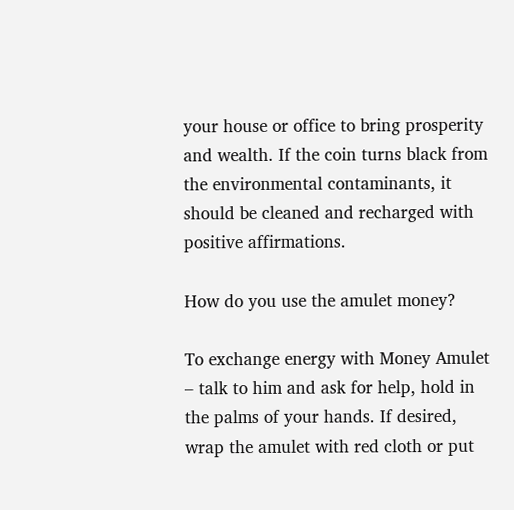your house or office to bring prosperity and wealth. If the coin turns black from the environmental contaminants, it should be cleaned and recharged with positive affirmations.

How do you use the amulet money?

To exchange energy with Money Amulet – talk to him and ask for help, hold in the palms of your hands. If desired, wrap the amulet with red cloth or put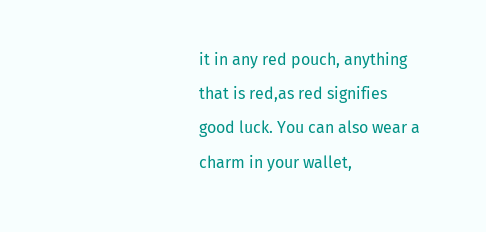it in any red pouch, anything that is red,as red signifies good luck. You can also wear a charm in your wallet,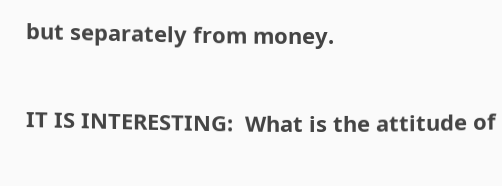but separately from money.

IT IS INTERESTING:  What is the attitude of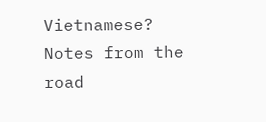Vietnamese?
Notes from the road